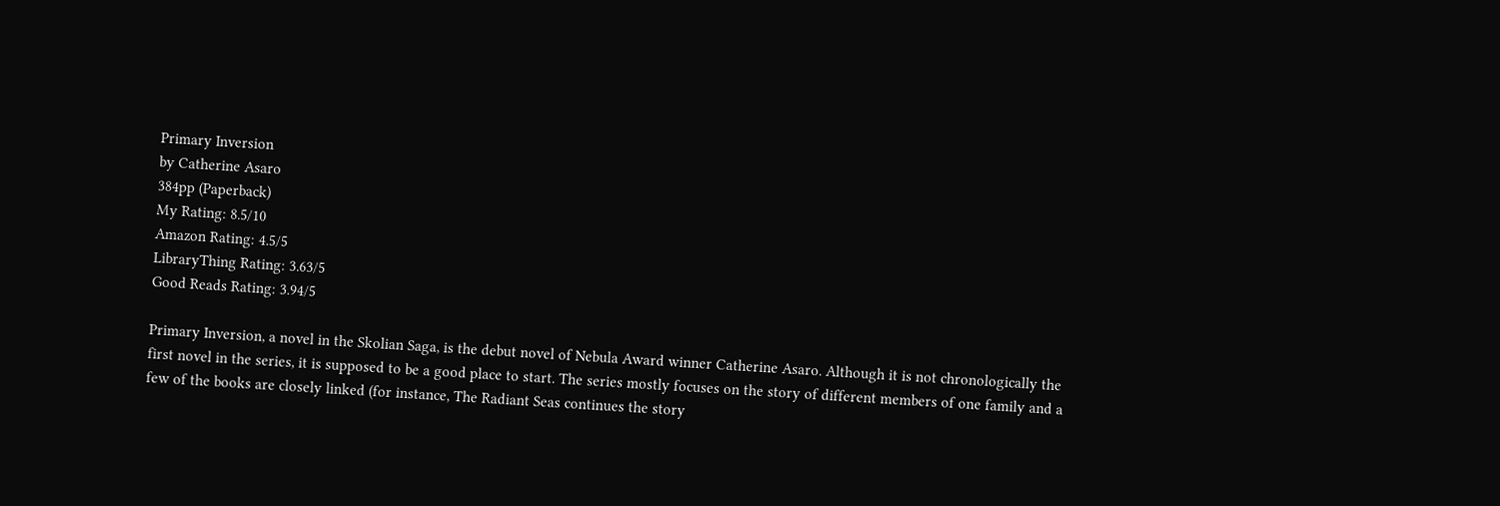Primary Inversion
by Catherine Asaro
384pp (Paperback)
My Rating: 8.5/10
Amazon Rating: 4.5/5
LibraryThing Rating: 3.63/5
Good Reads Rating: 3.94/5

Primary Inversion, a novel in the Skolian Saga, is the debut novel of Nebula Award winner Catherine Asaro. Although it is not chronologically the first novel in the series, it is supposed to be a good place to start. The series mostly focuses on the story of different members of one family and a few of the books are closely linked (for instance, The Radiant Seas continues the story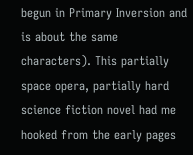begun in Primary Inversion and is about the same characters). This partially space opera, partially hard science fiction novel had me hooked from the early pages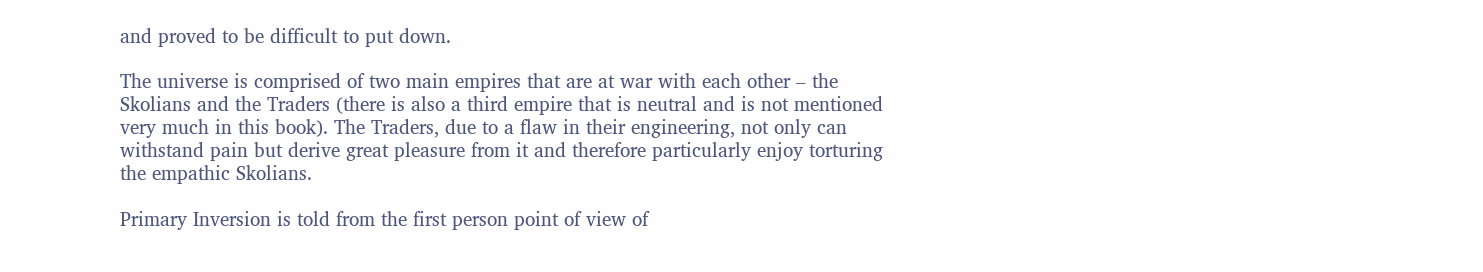and proved to be difficult to put down.

The universe is comprised of two main empires that are at war with each other – the Skolians and the Traders (there is also a third empire that is neutral and is not mentioned very much in this book). The Traders, due to a flaw in their engineering, not only can withstand pain but derive great pleasure from it and therefore particularly enjoy torturing the empathic Skolians.

Primary Inversion is told from the first person point of view of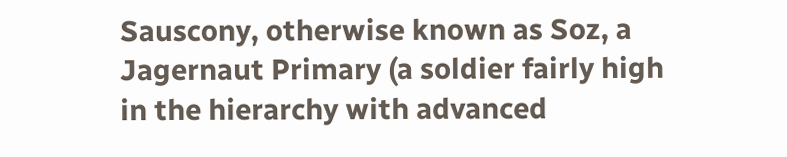Sauscony, otherwise known as Soz, a Jagernaut Primary (a soldier fairly high in the hierarchy with advanced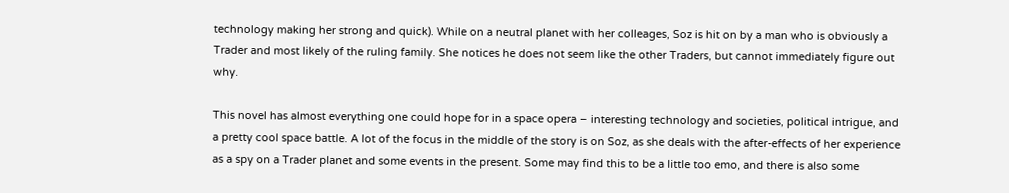technology making her strong and quick). While on a neutral planet with her colleages, Soz is hit on by a man who is obviously a Trader and most likely of the ruling family. She notices he does not seem like the other Traders, but cannot immediately figure out why.

This novel has almost everything one could hope for in a space opera – interesting technology and societies, political intrigue, and a pretty cool space battle. A lot of the focus in the middle of the story is on Soz, as she deals with the after-effects of her experience as a spy on a Trader planet and some events in the present. Some may find this to be a little too emo, and there is also some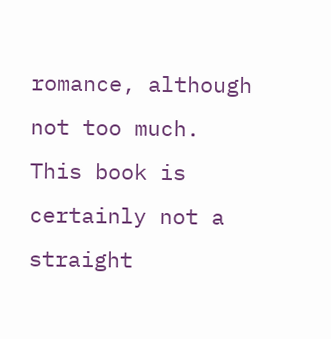romance, although not too much. This book is certainly not a straight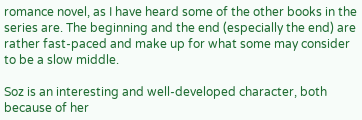romance novel, as I have heard some of the other books in the series are. The beginning and the end (especially the end) are rather fast-paced and make up for what some may consider to be a slow middle.

Soz is an interesting and well-developed character, both because of her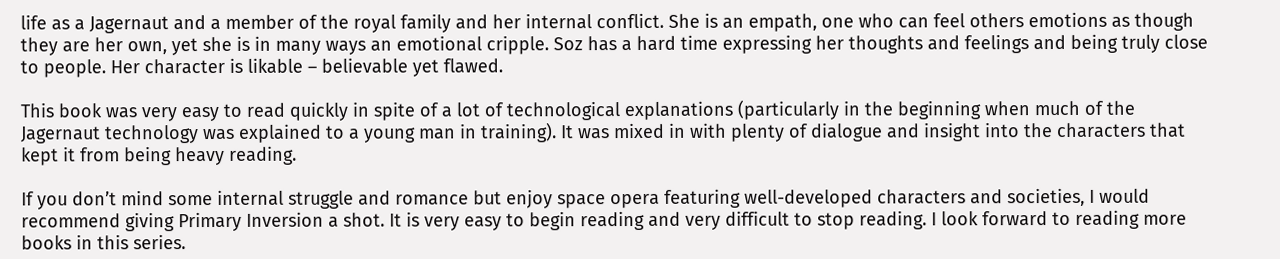life as a Jagernaut and a member of the royal family and her internal conflict. She is an empath, one who can feel others emotions as though they are her own, yet she is in many ways an emotional cripple. Soz has a hard time expressing her thoughts and feelings and being truly close to people. Her character is likable – believable yet flawed.

This book was very easy to read quickly in spite of a lot of technological explanations (particularly in the beginning when much of the Jagernaut technology was explained to a young man in training). It was mixed in with plenty of dialogue and insight into the characters that kept it from being heavy reading.

If you don’t mind some internal struggle and romance but enjoy space opera featuring well-developed characters and societies, I would recommend giving Primary Inversion a shot. It is very easy to begin reading and very difficult to stop reading. I look forward to reading more books in this series.